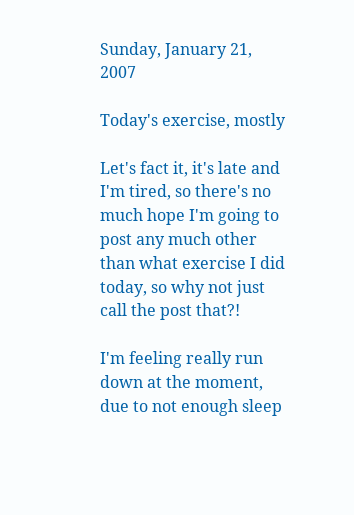Sunday, January 21, 2007

Today's exercise, mostly

Let's fact it, it's late and I'm tired, so there's no much hope I'm going to post any much other than what exercise I did today, so why not just call the post that?!

I'm feeling really run down at the moment, due to not enough sleep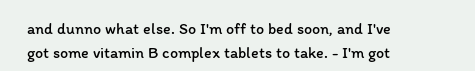and dunno what else. So I'm off to bed soon, and I've got some vitamin B complex tablets to take. - I'm got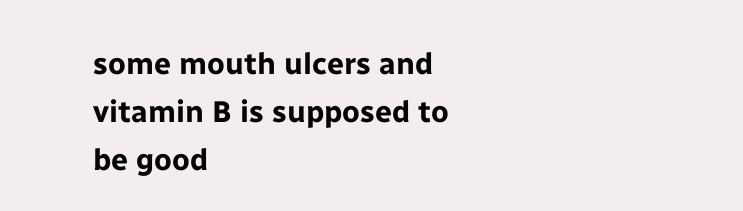some mouth ulcers and vitamin B is supposed to be good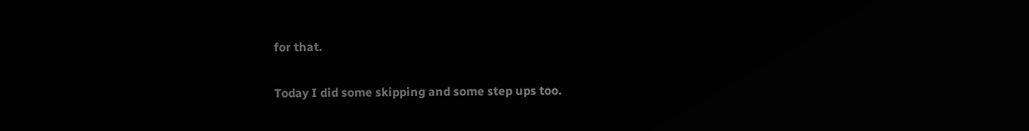for that.

Today I did some skipping and some step ups too.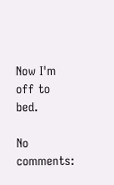Now I'm off to bed.

No comments: